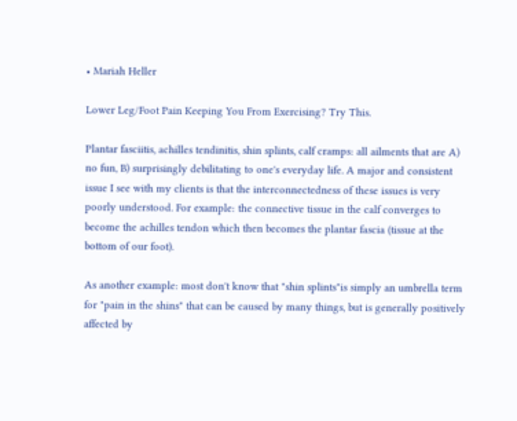• Mariah Heller

Lower Leg/Foot Pain Keeping You From Exercising? Try This.

Plantar fasciitis, achilles tendinitis, shin splints, calf cramps: all ailments that are A) no fun, B) surprisingly debilitating to one's everyday life. A major and consistent issue I see with my clients is that the interconnectedness of these issues is very poorly understood. For example: the connective tissue in the calf converges to become the achilles tendon which then becomes the plantar fascia (tissue at the bottom of our foot).

As another example: most don't know that "shin splints"is simply an umbrella term for "pain in the shins" that can be caused by many things, but is generally positively affected by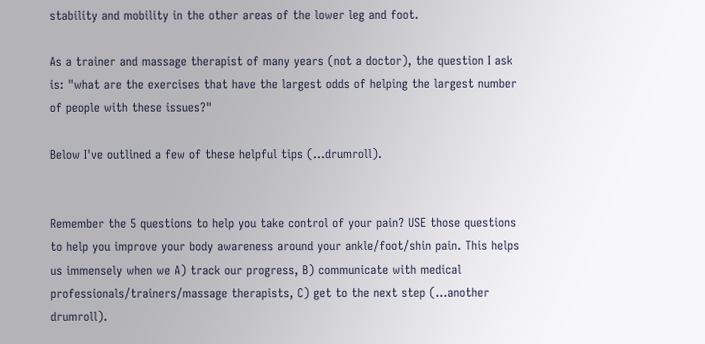stability and mobility in the other areas of the lower leg and foot.

As a trainer and massage therapist of many years (not a doctor), the question I ask is: "what are the exercises that have the largest odds of helping the largest number of people with these issues?"

Below I've outlined a few of these helpful tips (...drumroll).


Remember the 5 questions to help you take control of your pain? USE those questions to help you improve your body awareness around your ankle/foot/shin pain. This helps us immensely when we A) track our progress, B) communicate with medical professionals/trainers/massage therapists, C) get to the next step (...another drumroll).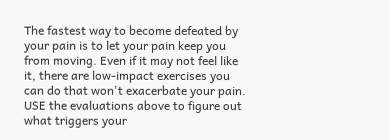The fastest way to become defeated by your pain is to let your pain keep you from moving. Even if it may not feel like it, there are low-impact exercises you can do that won't exacerbate your pain. USE the evaluations above to figure out what triggers your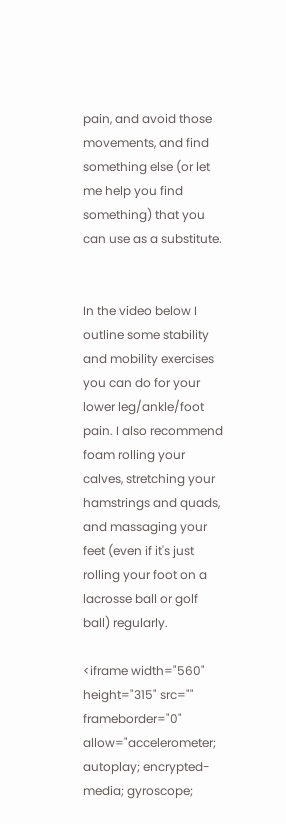pain, and avoid those movements, and find something else (or let me help you find something) that you can use as a substitute.


In the video below I outline some stability and mobility exercises you can do for your lower leg/ankle/foot pain. I also recommend foam rolling your calves, stretching your hamstrings and quads, and massaging your feet (even if it's just rolling your foot on a lacrosse ball or golf ball) regularly.

<iframe width="560" height="315" src="" frameborder="0" allow="accelerometer; autoplay; encrypted-media; gyroscope;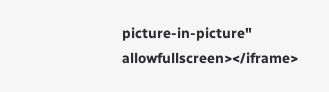picture-in-picture" allowfullscreen></iframe>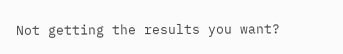Not getting the results you want?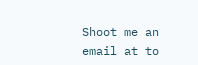Shoot me an email at to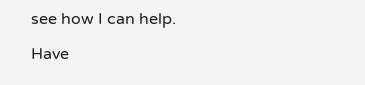see how I can help.

Have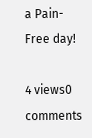a Pain-Free day!

4 views0 comments